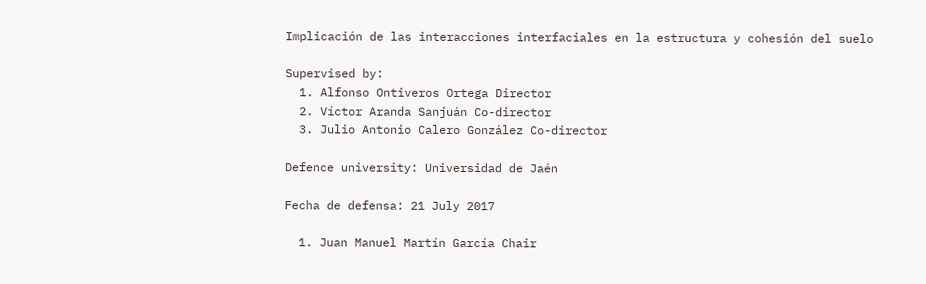Implicación de las interacciones interfaciales en la estructura y cohesión del suelo

Supervised by:
  1. Alfonso Ontiveros Ortega Director
  2. Víctor Aranda Sanjuán Co-director
  3. Julio Antonio Calero González Co-director

Defence university: Universidad de Jaén

Fecha de defensa: 21 July 2017

  1. Juan Manuel Martín García Chair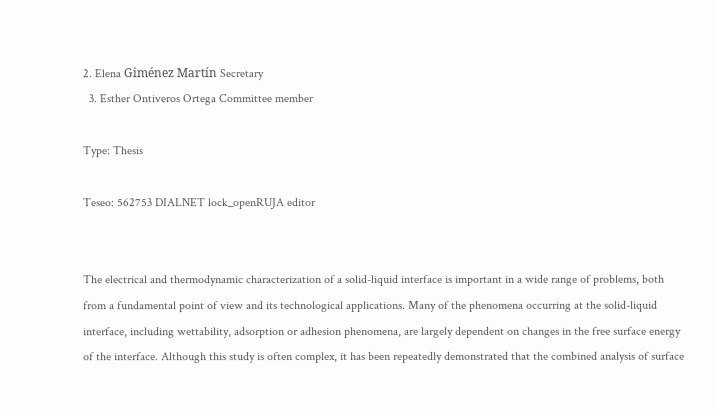2. Elena Giménez Martín Secretary
  3. Esther Ontiveros Ortega Committee member

Type: Thesis

Teseo: 562753 DIALNET lock_openRUJA editor


The electrical and thermodynamic characterization of a solid-liquid interface is important in a wide range of problems, both from a fundamental point of view and its technological applications. Many of the phenomena occurring at the solid-liquid interface, including wettability, adsorption or adhesion phenomena, are largely dependent on changes in the free surface energy of the interface. Although this study is often complex, it has been repeatedly demonstrated that the combined analysis of surface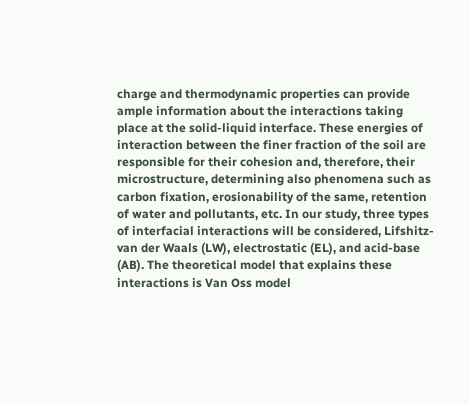charge and thermodynamic properties can provide ample information about the interactions taking place at the solid-liquid interface. These energies of interaction between the finer fraction of the soil are responsible for their cohesion and, therefore, their microstructure, determining also phenomena such as carbon fixation, erosionability of the same, retention of water and pollutants, etc. In our study, three types of interfacial interactions will be considered, Lifshitz-van der Waals (LW), electrostatic (EL), and acid-base (AB). The theoretical model that explains these interactions is Van Oss model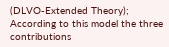(DLVO-Extended Theory); According to this model the three contributions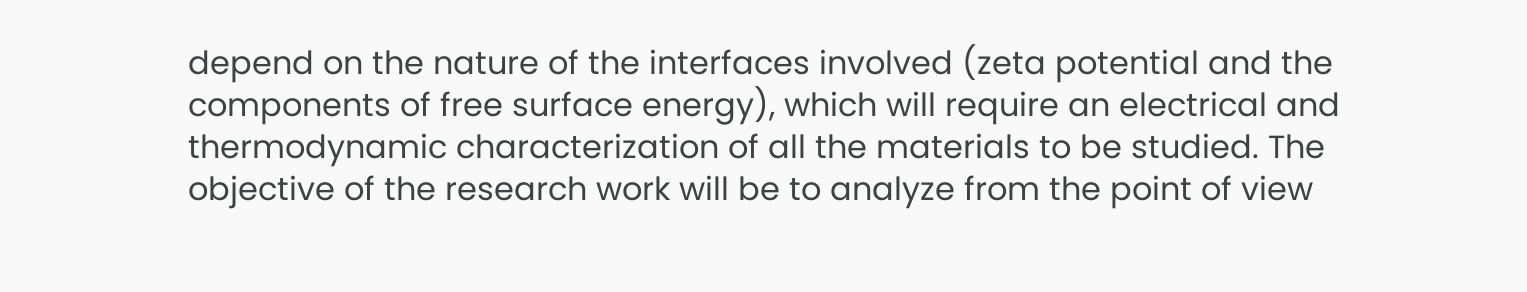depend on the nature of the interfaces involved (zeta potential and the components of free surface energy), which will require an electrical and thermodynamic characterization of all the materials to be studied. The objective of the research work will be to analyze from the point of view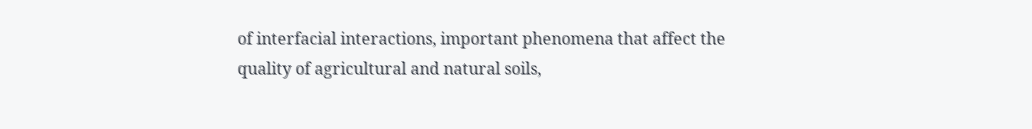of interfacial interactions, important phenomena that affect the quality of agricultural and natural soils,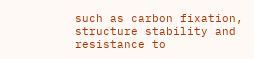such as carbon fixation, structure stability and resistance to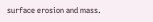surface erosion and mass.